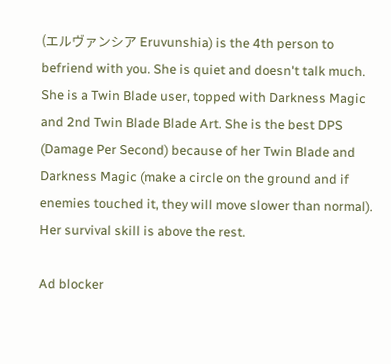(エルヴァンシア Eruvunshia) is the 4th person to befriend with you. She is quiet and doesn't talk much. She is a Twin Blade user, topped with Darkness Magic and 2nd Twin Blade Blade Art. She is the best DPS (Damage Per Second) because of her Twin Blade and Darkness Magic (make a circle on the ground and if enemies touched it, they will move slower than normal). Her survival skill is above the rest.

Ad blocker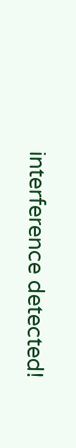interference detected!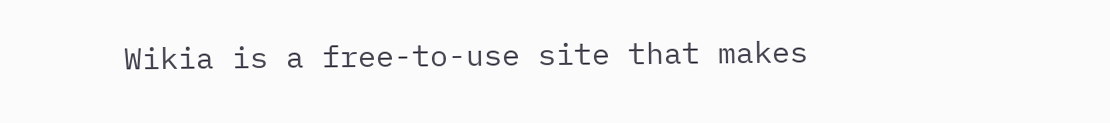Wikia is a free-to-use site that makes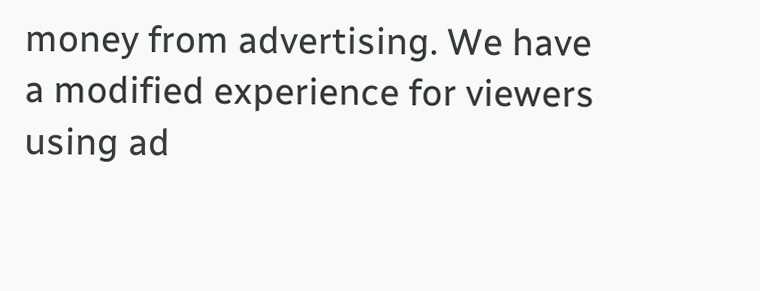money from advertising. We have a modified experience for viewers using ad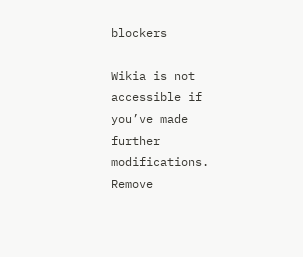blockers

Wikia is not accessible if you’ve made further modifications. Remove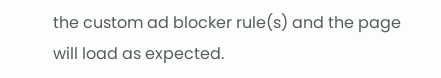the custom ad blocker rule(s) and the page will load as expected.